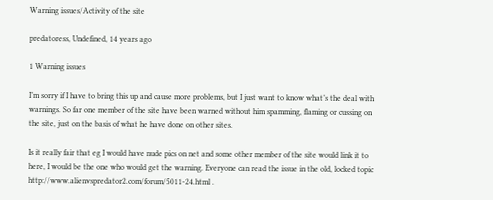Warning issues/Activity of the site

predatoress, Undefined, 14 years ago

1 Warning issues

I’m sorry if I have to bring this up and cause more problems, but I just want to know what’s the deal with warnings. So far one member of the site have been warned without him spamming, flaming or cussing on the site, just on the basis of what he have done on other sites.

Is it really fair that eg I would have nude pics on net and some other member of the site would link it to here, I would be the one who would get the warning. Everyone can read the issue in the old, locked topic http://www.alienvspredator2.com/forum/5011-24.html .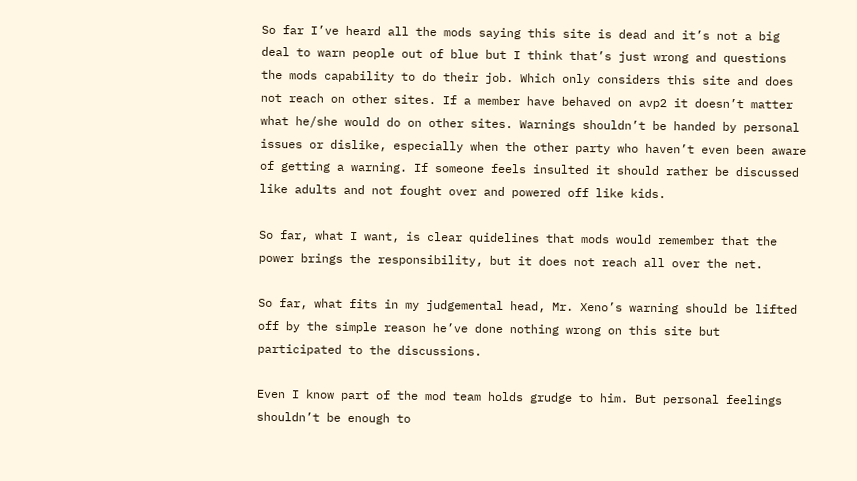So far I’ve heard all the mods saying this site is dead and it’s not a big deal to warn people out of blue but I think that’s just wrong and questions the mods capability to do their job. Which only considers this site and does not reach on other sites. If a member have behaved on avp2 it doesn’t matter what he/she would do on other sites. Warnings shouldn’t be handed by personal issues or dislike, especially when the other party who haven’t even been aware of getting a warning. If someone feels insulted it should rather be discussed like adults and not fought over and powered off like kids.

So far, what I want, is clear quidelines that mods would remember that the power brings the responsibility, but it does not reach all over the net.

So far, what fits in my judgemental head, Mr. Xeno’s warning should be lifted off by the simple reason he’ve done nothing wrong on this site but participated to the discussions.

Even I know part of the mod team holds grudge to him. But personal feelings shouldn’t be enough to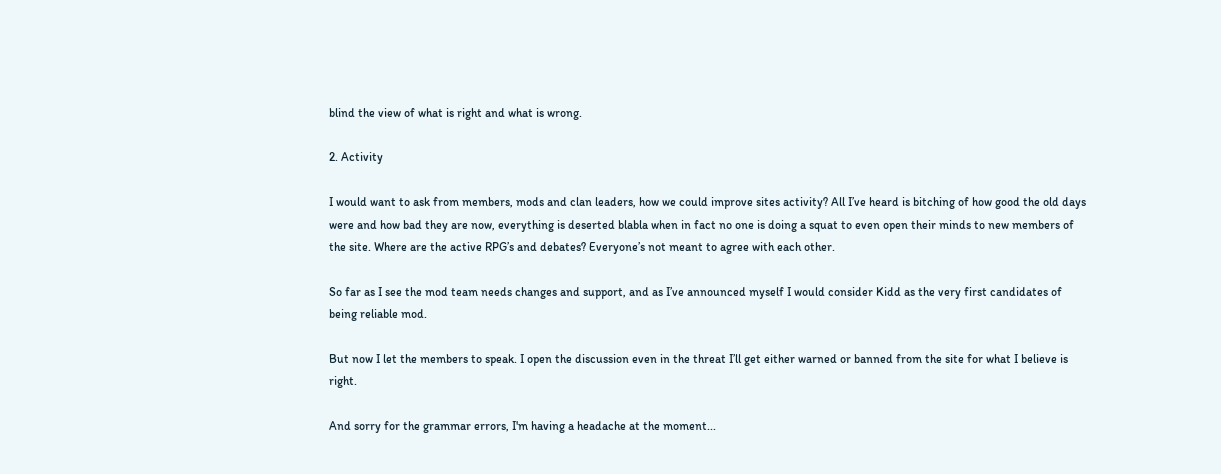blind the view of what is right and what is wrong.

2. Activity

I would want to ask from members, mods and clan leaders, how we could improve sites activity? All I’ve heard is bitching of how good the old days were and how bad they are now, everything is deserted blabla when in fact no one is doing a squat to even open their minds to new members of the site. Where are the active RPG’s and debates? Everyone’s not meant to agree with each other.

So far as I see the mod team needs changes and support, and as I’ve announced myself I would consider Kidd as the very first candidates of being reliable mod.

But now I let the members to speak. I open the discussion even in the threat I’ll get either warned or banned from the site for what I believe is right.

And sorry for the grammar errors, I'm having a headache at the moment...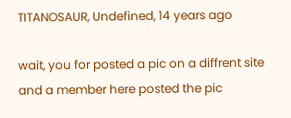TITANOSAUR, Undefined, 14 years ago

wait, you for posted a pic on a diffrent site and a member here posted the pic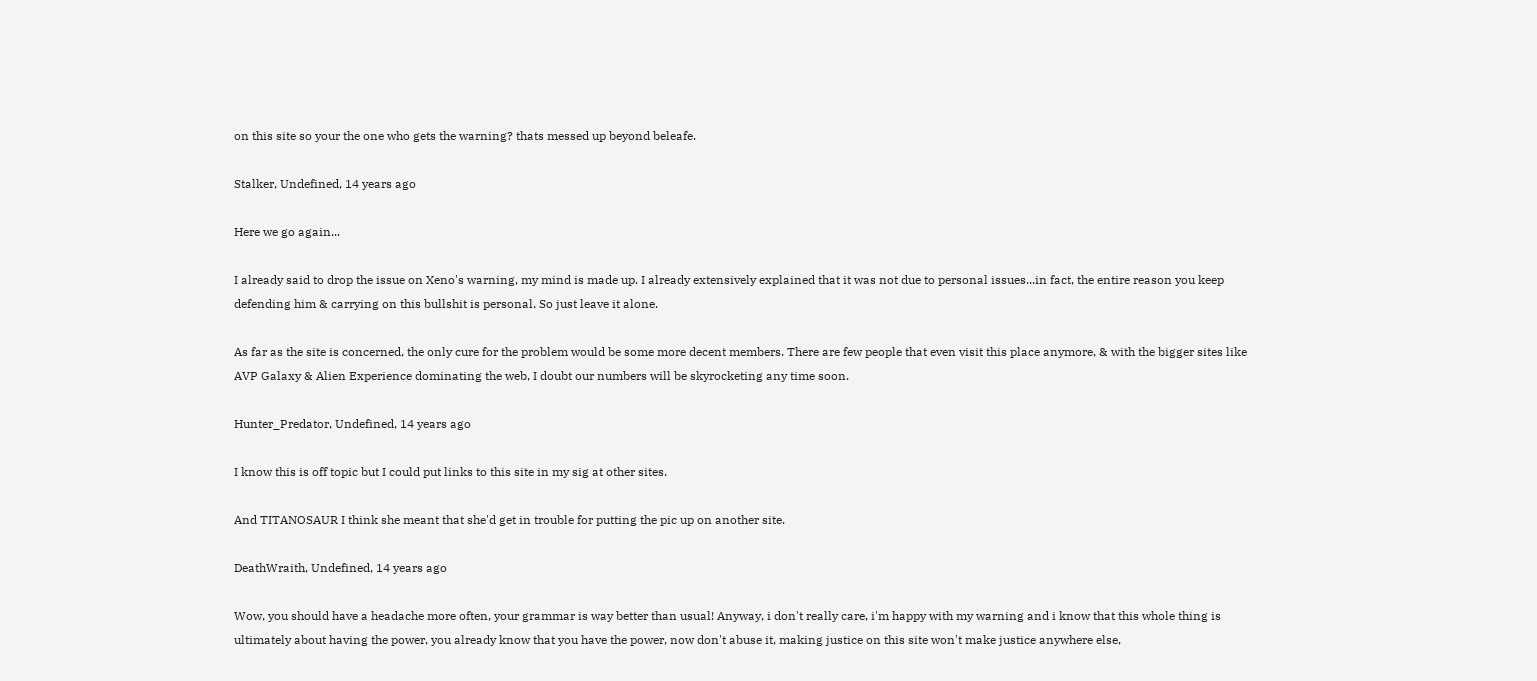on this site so your the one who gets the warning? thats messed up beyond beleafe.

Stalker, Undefined, 14 years ago

Here we go again...

I already said to drop the issue on Xeno's warning, my mind is made up. I already extensively explained that it was not due to personal issues...in fact, the entire reason you keep defending him & carrying on this bullshit is personal. So just leave it alone.

As far as the site is concerned, the only cure for the problem would be some more decent members. There are few people that even visit this place anymore, & with the bigger sites like AVP Galaxy & Alien Experience dominating the web, I doubt our numbers will be skyrocketing any time soon.

Hunter_Predator, Undefined, 14 years ago

I know this is off topic but I could put links to this site in my sig at other sites.

And TITANOSAUR I think she meant that she'd get in trouble for putting the pic up on another site.

DeathWraith, Undefined, 14 years ago

Wow, you should have a headache more often, your grammar is way better than usual! Anyway, i don't really care, i'm happy with my warning and i know that this whole thing is ultimately about having the power, you already know that you have the power, now don't abuse it, making justice on this site won't make justice anywhere else,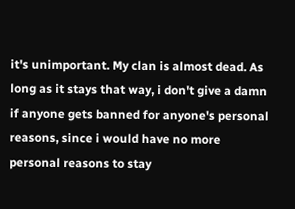it's unimportant. My clan is almost dead. As long as it stays that way, i don't give a damn if anyone gets banned for anyone's personal reasons, since i would have no more personal reasons to stay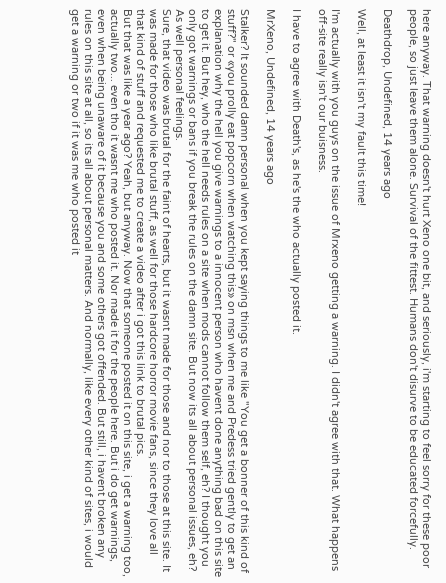here anyway. That warning doesn't hurt Xeno one bit, and seriously, i'm starting to feel sorry for these poor people, so just leave them alone. Survival of the fittest. Humans don't disurve to be educated forcefully.

Deathdrop, Undefined, 14 years ago

Well, at least it isn't my fault this time!

I'm actually with you guys on the issue of Mrxeno getting a warning. I didn't agree with that. What happens off-site really isn't our buisness.

I have to agree with Death's, as he's the who actually posted it.

MrXeno, Undefined, 14 years ago

Stalker? It sounded damn personal when you kept saying things to me like "You get a bonner of this kind of stuff?" or «you prolly eat popcorn when watching this» on msn when me and Predess tried gently to get an explanation why the hell you give warnings to a innocent person who havent done anything bad on this site to get it. But hey, who the hell needs rules on a site when mods cannot follow them self, eh? I thought you only got warnings or bans if you break the rules on the damn site. But now its all about personal issues, eh? As well personal feelings.
Sure, that video was brutal for the faint of hearts, but it wasnt made for those and nor to those at this site. It was made for those who like brutal stuff, as well for those hardcore horror movie fans, since they love all that kind of stuff and requested me to create a video after i got this link to brutal pics.
But that was like a year ago? Yeah, but anyway. Now that someone posted it on this site, i get a warning too, actually two... even tho it wasnt me who posted it. Nor made it for the people here. But i do get warnings, even when being unaware of it because you and some others got offended. But still, i havent broken any rules on this site at all, so its all about personal matters. And normally, like every other kind of sites, i would get a warning or two if it was me who posted it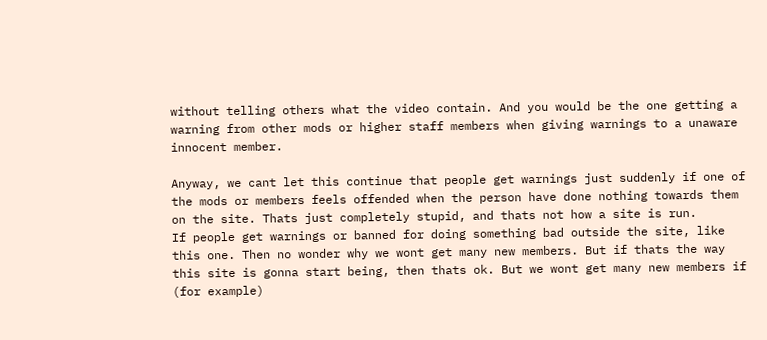without telling others what the video contain. And you would be the one getting a warning from other mods or higher staff members when giving warnings to a unaware innocent member.

Anyway, we cant let this continue that people get warnings just suddenly if one of the mods or members feels offended when the person have done nothing towards them on the site. Thats just completely stupid, and thats not how a site is run.
If people get warnings or banned for doing something bad outside the site, like this one. Then no wonder why we wont get many new members. But if thats the way this site is gonna start being, then thats ok. But we wont get many new members if (for example)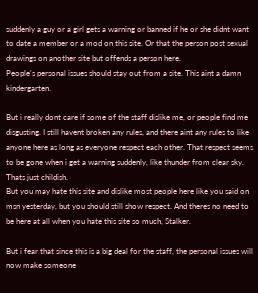suddenly a guy or a girl gets a warning or banned if he or she didnt want to date a member or a mod on this site. Or that the person post sexual drawings on another site but offends a person here.
People's personal issues should stay out from a site. This aint a damn kindergarten.

But i really dont care if some of the staff dislike me, or people find me disgusting. I still havent broken any rules, and there aint any rules to like anyone here as long as everyone respect each other. That respect seems to be gone when i get a warning suddenly, like thunder from clear sky. Thats just childish.
But you may hate this site and dislike most people here like you said on msn yesterday, but you should still show respect. And theres no need to be here at all when you hate this site so much, Stalker.

But i fear that since this is a big deal for the staff, the personal issues will now make someone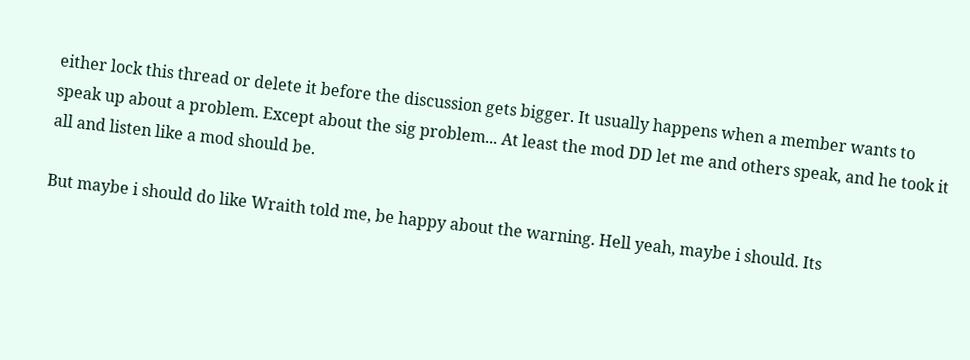either lock this thread or delete it before the discussion gets bigger. It usually happens when a member wants to speak up about a problem. Except about the sig problem... At least the mod DD let me and others speak, and he took it all and listen like a mod should be.

But maybe i should do like Wraith told me, be happy about the warning. Hell yeah, maybe i should. Its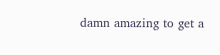damn amazing to get a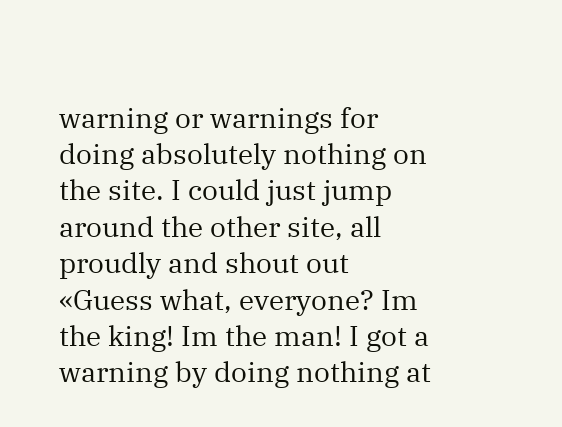warning or warnings for doing absolutely nothing on the site. I could just jump around the other site, all proudly and shout out «Guess what, everyone? Im the king! Im the man! I got a warning by doing nothing at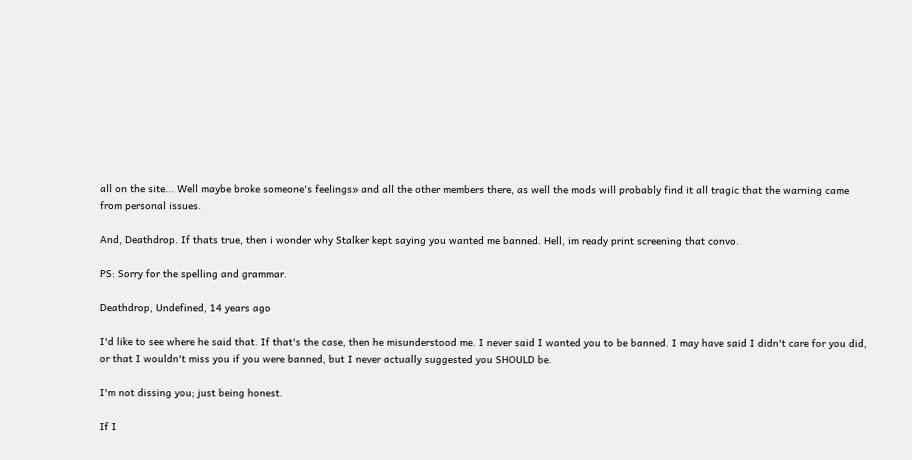all on the site... Well maybe broke someone's feelings» and all the other members there, as well the mods will probably find it all tragic that the warning came from personal issues.

And, Deathdrop. If thats true, then i wonder why Stalker kept saying you wanted me banned. Hell, im ready print screening that convo.

PS: Sorry for the spelling and grammar.

Deathdrop, Undefined, 14 years ago

I'd like to see where he said that. If that's the case, then he misunderstood me. I never said I wanted you to be banned. I may have said I didn't care for you did, or that I wouldn't miss you if you were banned, but I never actually suggested you SHOULD be.

I'm not dissing you; just being honest.

If I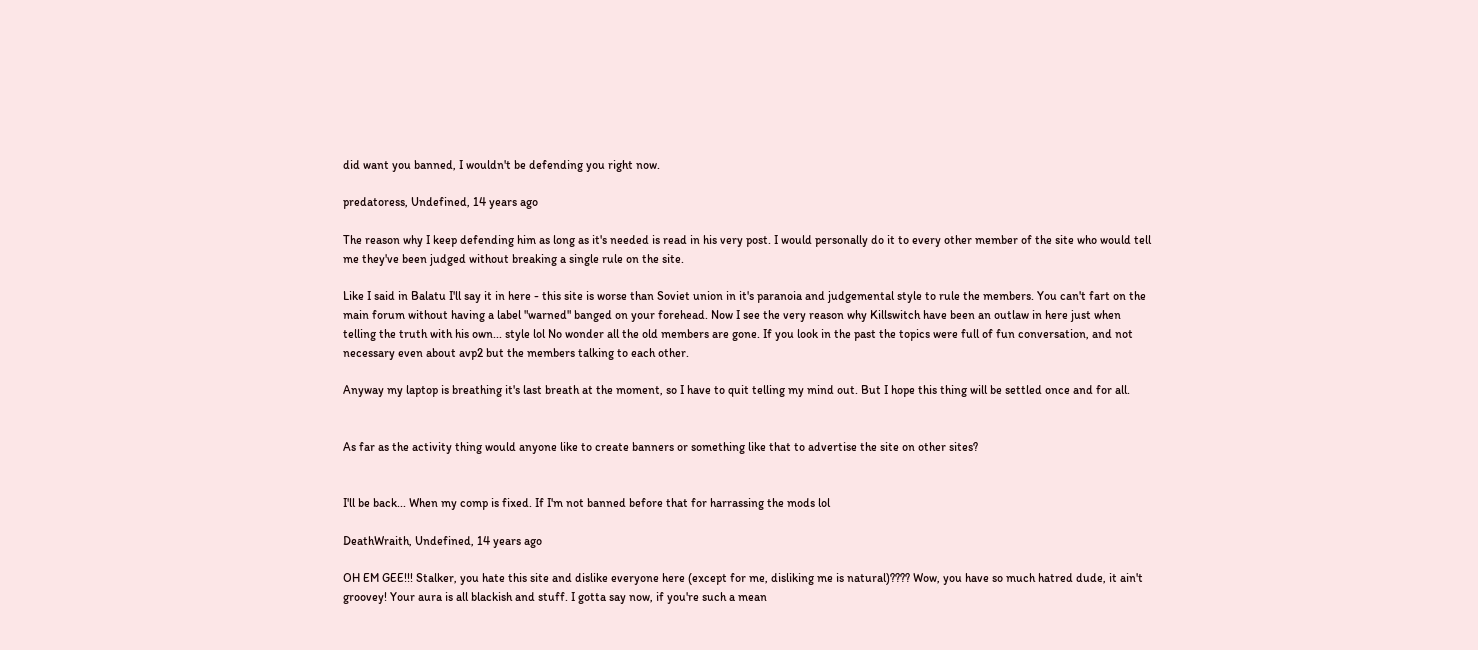did want you banned, I wouldn't be defending you right now.

predatoress, Undefined, 14 years ago

The reason why I keep defending him as long as it's needed is read in his very post. I would personally do it to every other member of the site who would tell me they've been judged without breaking a single rule on the site.

Like I said in Balatu I'll say it in here - this site is worse than Soviet union in it's paranoia and judgemental style to rule the members. You can't fart on the main forum without having a label "warned" banged on your forehead. Now I see the very reason why Killswitch have been an outlaw in here just when telling the truth with his own... style lol No wonder all the old members are gone. If you look in the past the topics were full of fun conversation, and not necessary even about avp2 but the members talking to each other.

Anyway my laptop is breathing it's last breath at the moment, so I have to quit telling my mind out. But I hope this thing will be settled once and for all.


As far as the activity thing would anyone like to create banners or something like that to advertise the site on other sites?


I'll be back... When my comp is fixed. If I'm not banned before that for harrassing the mods lol

DeathWraith, Undefined, 14 years ago

OH EM GEE!!! Stalker, you hate this site and dislike everyone here (except for me, disliking me is natural)???? Wow, you have so much hatred dude, it ain't groovey! Your aura is all blackish and stuff. I gotta say now, if you're such a mean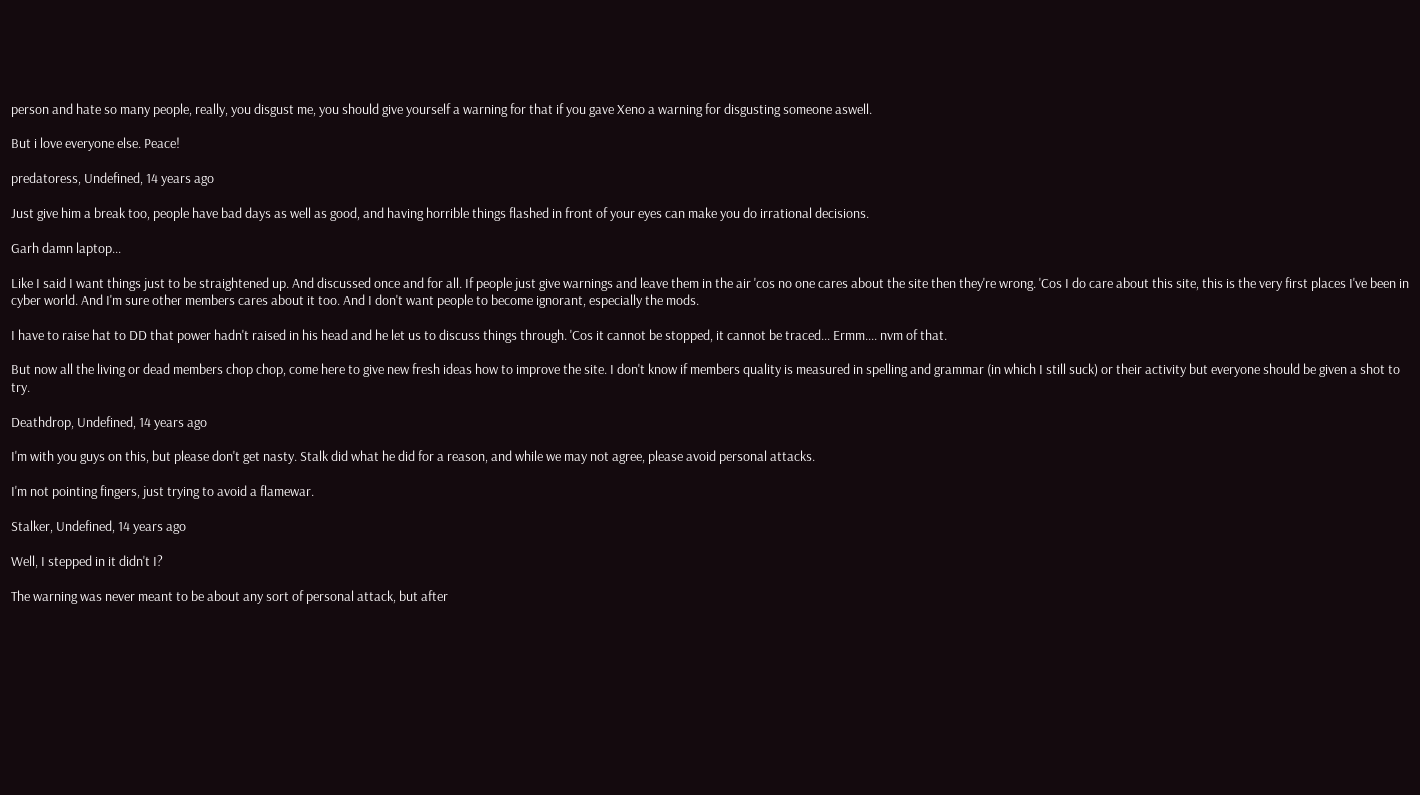person and hate so many people, really, you disgust me, you should give yourself a warning for that if you gave Xeno a warning for disgusting someone aswell.

But i love everyone else. Peace!

predatoress, Undefined, 14 years ago

Just give him a break too, people have bad days as well as good, and having horrible things flashed in front of your eyes can make you do irrational decisions.

Garh damn laptop...

Like I said I want things just to be straightened up. And discussed once and for all. If people just give warnings and leave them in the air 'cos no one cares about the site then they're wrong. 'Cos I do care about this site, this is the very first places I've been in cyber world. And I'm sure other members cares about it too. And I don't want people to become ignorant, especially the mods.

I have to raise hat to DD that power hadn't raised in his head and he let us to discuss things through. 'Cos it cannot be stopped, it cannot be traced... Ermm.... nvm of that.

But now all the living or dead members chop chop, come here to give new fresh ideas how to improve the site. I don't know if members quality is measured in spelling and grammar (in which I still suck) or their activity but everyone should be given a shot to try.

Deathdrop, Undefined, 14 years ago

I'm with you guys on this, but please don't get nasty. Stalk did what he did for a reason, and while we may not agree, please avoid personal attacks.

I'm not pointing fingers, just trying to avoid a flamewar.

Stalker, Undefined, 14 years ago

Well, I stepped in it didn't I?

The warning was never meant to be about any sort of personal attack, but after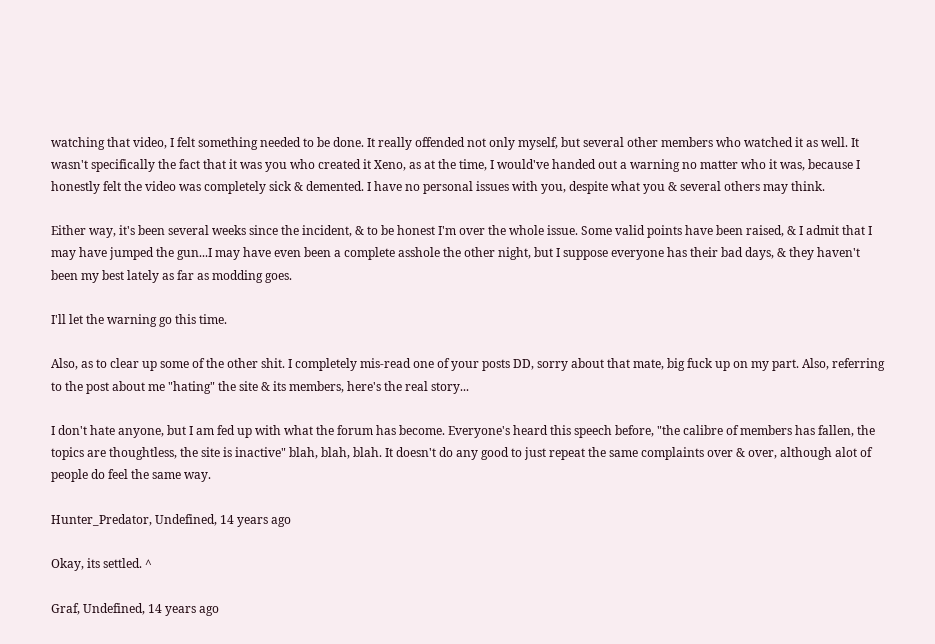watching that video, I felt something needed to be done. It really offended not only myself, but several other members who watched it as well. It wasn't specifically the fact that it was you who created it Xeno, as at the time, I would've handed out a warning no matter who it was, because I honestly felt the video was completely sick & demented. I have no personal issues with you, despite what you & several others may think.

Either way, it's been several weeks since the incident, & to be honest I'm over the whole issue. Some valid points have been raised, & I admit that I may have jumped the gun...I may have even been a complete asshole the other night, but I suppose everyone has their bad days, & they haven't been my best lately as far as modding goes.

I'll let the warning go this time.

Also, as to clear up some of the other shit. I completely mis-read one of your posts DD, sorry about that mate, big fuck up on my part. Also, referring to the post about me "hating" the site & its members, here's the real story...

I don't hate anyone, but I am fed up with what the forum has become. Everyone's heard this speech before, "the calibre of members has fallen, the topics are thoughtless, the site is inactive" blah, blah, blah. It doesn't do any good to just repeat the same complaints over & over, although alot of people do feel the same way.

Hunter_Predator, Undefined, 14 years ago

Okay, its settled. ^

Graf, Undefined, 14 years ago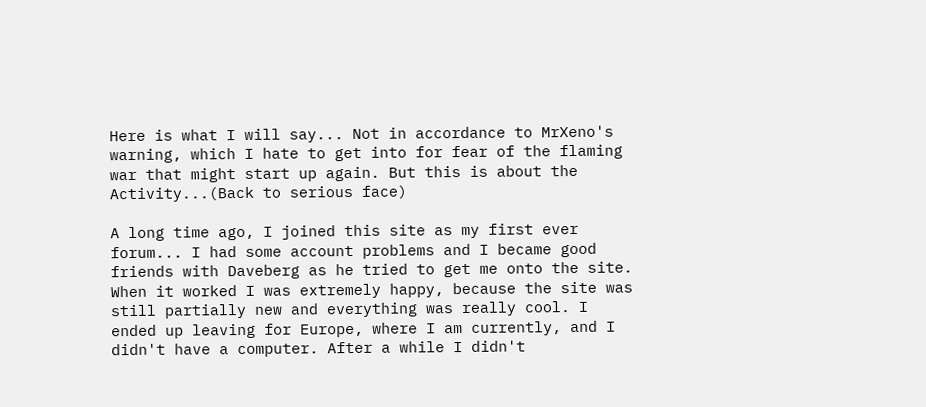Here is what I will say... Not in accordance to MrXeno's warning, which I hate to get into for fear of the flaming war that might start up again. But this is about the Activity...(Back to serious face)

A long time ago, I joined this site as my first ever forum... I had some account problems and I became good friends with Daveberg as he tried to get me onto the site. When it worked I was extremely happy, because the site was still partially new and everything was really cool. I ended up leaving for Europe, where I am currently, and I didn't have a computer. After a while I didn't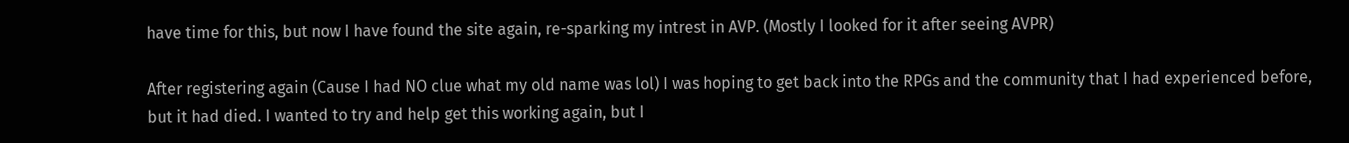have time for this, but now I have found the site again, re-sparking my intrest in AVP. (Mostly I looked for it after seeing AVPR)

After registering again (Cause I had NO clue what my old name was lol) I was hoping to get back into the RPGs and the community that I had experienced before, but it had died. I wanted to try and help get this working again, but I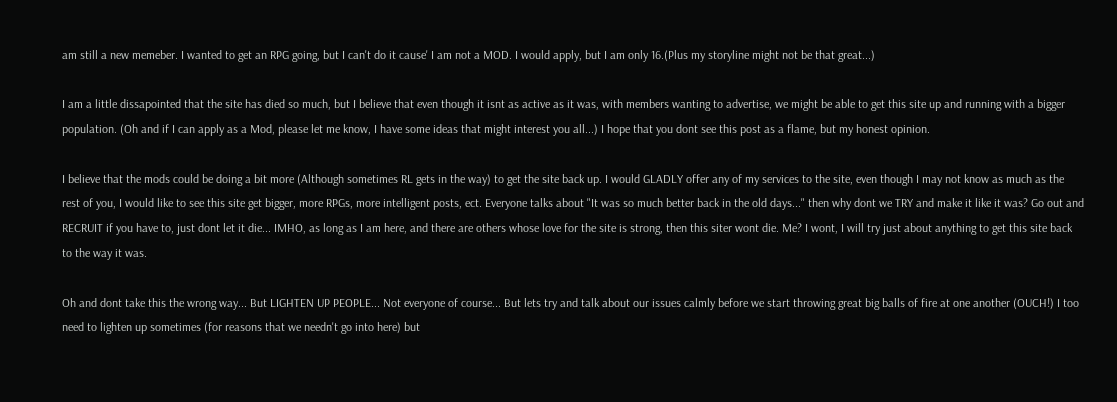am still a new memeber. I wanted to get an RPG going, but I can't do it cause' I am not a MOD. I would apply, but I am only 16.(Plus my storyline might not be that great...)

I am a little dissapointed that the site has died so much, but I believe that even though it isnt as active as it was, with members wanting to advertise, we might be able to get this site up and running with a bigger population. (Oh and if I can apply as a Mod, please let me know, I have some ideas that might interest you all...) I hope that you dont see this post as a flame, but my honest opinion.

I believe that the mods could be doing a bit more (Although sometimes RL gets in the way) to get the site back up. I would GLADLY offer any of my services to the site, even though I may not know as much as the rest of you, I would like to see this site get bigger, more RPGs, more intelligent posts, ect. Everyone talks about "It was so much better back in the old days..." then why dont we TRY and make it like it was? Go out and RECRUIT if you have to, just dont let it die... IMHO, as long as I am here, and there are others whose love for the site is strong, then this siter wont die. Me? I wont, I will try just about anything to get this site back to the way it was.

Oh and dont take this the wrong way... But LIGHTEN UP PEOPLE... Not everyone of course... But lets try and talk about our issues calmly before we start throwing great big balls of fire at one another (OUCH!) I too need to lighten up sometimes (for reasons that we needn't go into here) but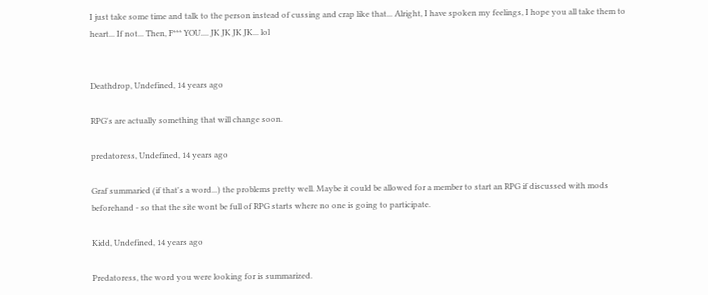I just take some time and talk to the person instead of cussing and crap like that... Alright, I have spoken my feelings, I hope you all take them to heart... If not... Then, F*** YOU.... JK JK JK JK... lol


Deathdrop, Undefined, 14 years ago

RPG's are actually something that will change soon.

predatoress, Undefined, 14 years ago

Graf summaried (if that's a word...) the problems pretty well. Maybe it could be allowed for a member to start an RPG if discussed with mods beforehand - so that the site wont be full of RPG starts where no one is going to participate.

Kidd, Undefined, 14 years ago

Predatoress, the word you were looking for is summarized.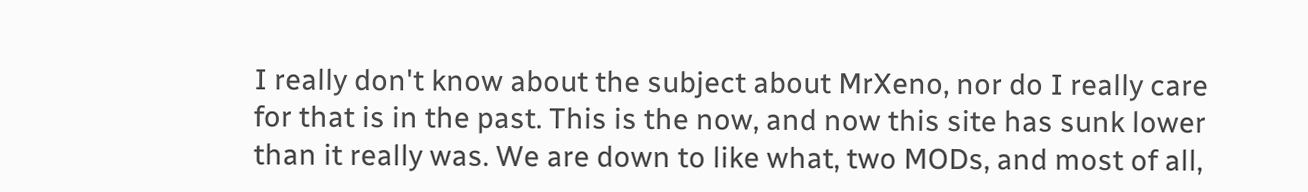I really don't know about the subject about MrXeno, nor do I really care for that is in the past. This is the now, and now this site has sunk lower than it really was. We are down to like what, two MODs, and most of all,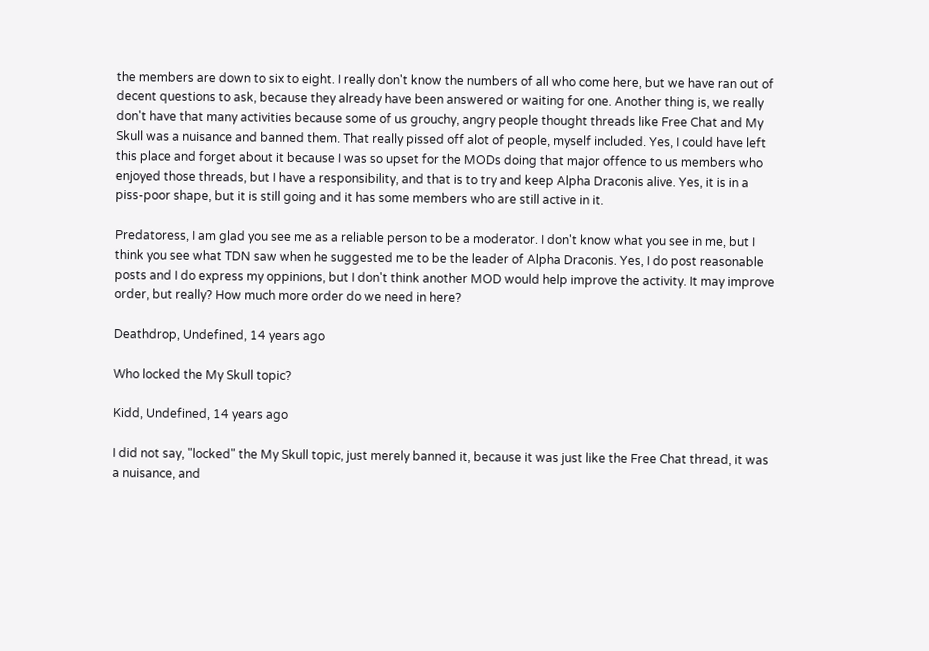the members are down to six to eight. I really don't know the numbers of all who come here, but we have ran out of decent questions to ask, because they already have been answered or waiting for one. Another thing is, we really don't have that many activities because some of us grouchy, angry people thought threads like Free Chat and My Skull was a nuisance and banned them. That really pissed off alot of people, myself included. Yes, I could have left this place and forget about it because I was so upset for the MODs doing that major offence to us members who enjoyed those threads, but I have a responsibility, and that is to try and keep Alpha Draconis alive. Yes, it is in a piss-poor shape, but it is still going and it has some members who are still active in it.

Predatoress, I am glad you see me as a reliable person to be a moderator. I don't know what you see in me, but I think you see what TDN saw when he suggested me to be the leader of Alpha Draconis. Yes, I do post reasonable posts and I do express my oppinions, but I don't think another MOD would help improve the activity. It may improve order, but really? How much more order do we need in here?

Deathdrop, Undefined, 14 years ago

Who locked the My Skull topic?

Kidd, Undefined, 14 years ago

I did not say, "locked" the My Skull topic, just merely banned it, because it was just like the Free Chat thread, it was a nuisance, and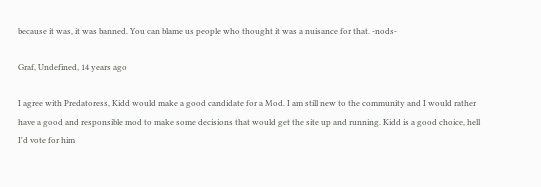because it was, it was banned. You can blame us people who thought it was a nuisance for that. -nods-

Graf, Undefined, 14 years ago

I agree with Predatoress, Kidd would make a good candidate for a Mod. I am still new to the community and I would rather have a good and responsible mod to make some decisions that would get the site up and running. Kidd is a good choice, hell I'd vote for him